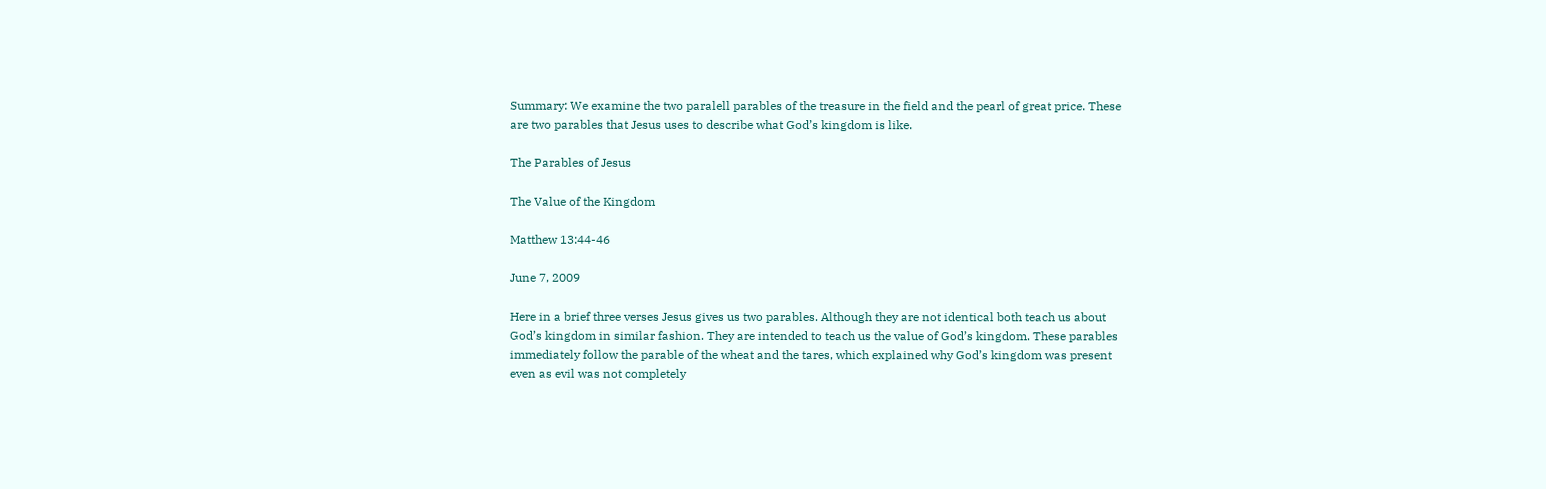Summary: We examine the two paralell parables of the treasure in the field and the pearl of great price. These are two parables that Jesus uses to describe what God’s kingdom is like.

The Parables of Jesus

The Value of the Kingdom

Matthew 13:44-46

June 7, 2009

Here in a brief three verses Jesus gives us two parables. Although they are not identical both teach us about God’s kingdom in similar fashion. They are intended to teach us the value of God’s kingdom. These parables immediately follow the parable of the wheat and the tares, which explained why God’s kingdom was present even as evil was not completely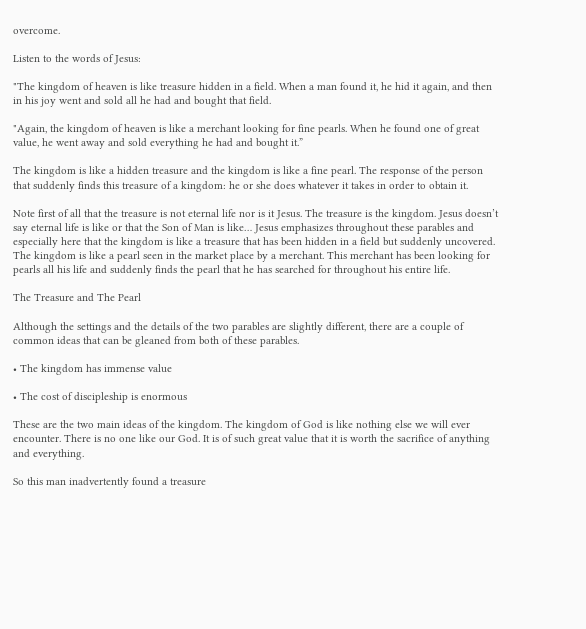overcome.

Listen to the words of Jesus:

"The kingdom of heaven is like treasure hidden in a field. When a man found it, he hid it again, and then in his joy went and sold all he had and bought that field.

"Again, the kingdom of heaven is like a merchant looking for fine pearls. When he found one of great value, he went away and sold everything he had and bought it.”

The kingdom is like a hidden treasure and the kingdom is like a fine pearl. The response of the person that suddenly finds this treasure of a kingdom: he or she does whatever it takes in order to obtain it.

Note first of all that the treasure is not eternal life nor is it Jesus. The treasure is the kingdom. Jesus doesn’t say eternal life is like or that the Son of Man is like… Jesus emphasizes throughout these parables and especially here that the kingdom is like a treasure that has been hidden in a field but suddenly uncovered. The kingdom is like a pearl seen in the market place by a merchant. This merchant has been looking for pearls all his life and suddenly finds the pearl that he has searched for throughout his entire life.

The Treasure and The Pearl

Although the settings and the details of the two parables are slightly different, there are a couple of common ideas that can be gleaned from both of these parables.

• The kingdom has immense value

• The cost of discipleship is enormous

These are the two main ideas of the kingdom. The kingdom of God is like nothing else we will ever encounter. There is no one like our God. It is of such great value that it is worth the sacrifice of anything and everything.

So this man inadvertently found a treasure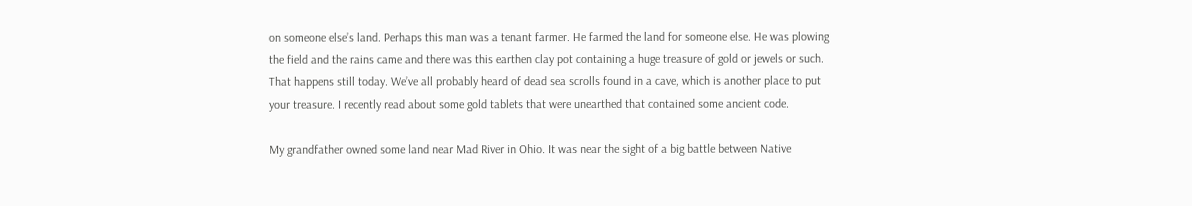on someone else’s land. Perhaps this man was a tenant farmer. He farmed the land for someone else. He was plowing the field and the rains came and there was this earthen clay pot containing a huge treasure of gold or jewels or such. That happens still today. We’ve all probably heard of dead sea scrolls found in a cave, which is another place to put your treasure. I recently read about some gold tablets that were unearthed that contained some ancient code.

My grandfather owned some land near Mad River in Ohio. It was near the sight of a big battle between Native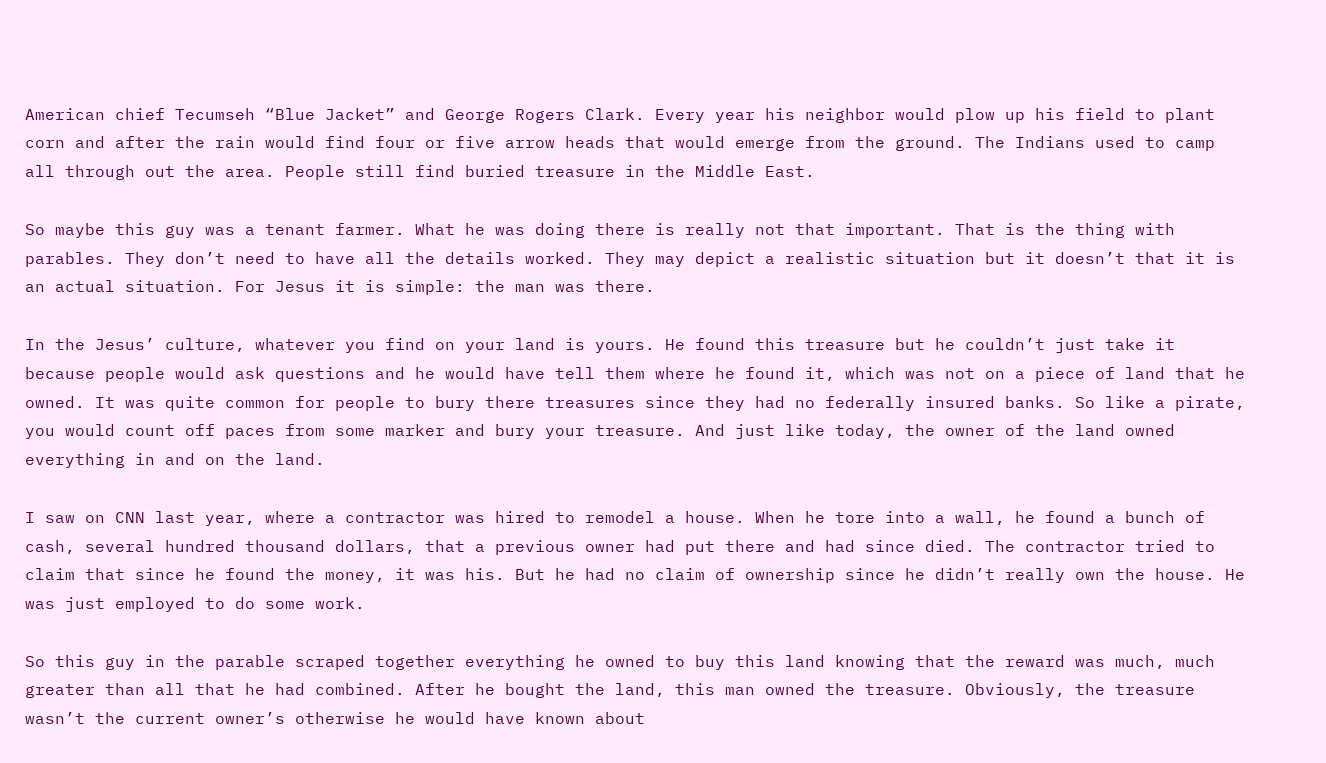American chief Tecumseh “Blue Jacket” and George Rogers Clark. Every year his neighbor would plow up his field to plant corn and after the rain would find four or five arrow heads that would emerge from the ground. The Indians used to camp all through out the area. People still find buried treasure in the Middle East.

So maybe this guy was a tenant farmer. What he was doing there is really not that important. That is the thing with parables. They don’t need to have all the details worked. They may depict a realistic situation but it doesn’t that it is an actual situation. For Jesus it is simple: the man was there.

In the Jesus’ culture, whatever you find on your land is yours. He found this treasure but he couldn’t just take it because people would ask questions and he would have tell them where he found it, which was not on a piece of land that he owned. It was quite common for people to bury there treasures since they had no federally insured banks. So like a pirate, you would count off paces from some marker and bury your treasure. And just like today, the owner of the land owned everything in and on the land.

I saw on CNN last year, where a contractor was hired to remodel a house. When he tore into a wall, he found a bunch of cash, several hundred thousand dollars, that a previous owner had put there and had since died. The contractor tried to claim that since he found the money, it was his. But he had no claim of ownership since he didn’t really own the house. He was just employed to do some work.

So this guy in the parable scraped together everything he owned to buy this land knowing that the reward was much, much greater than all that he had combined. After he bought the land, this man owned the treasure. Obviously, the treasure wasn’t the current owner’s otherwise he would have known about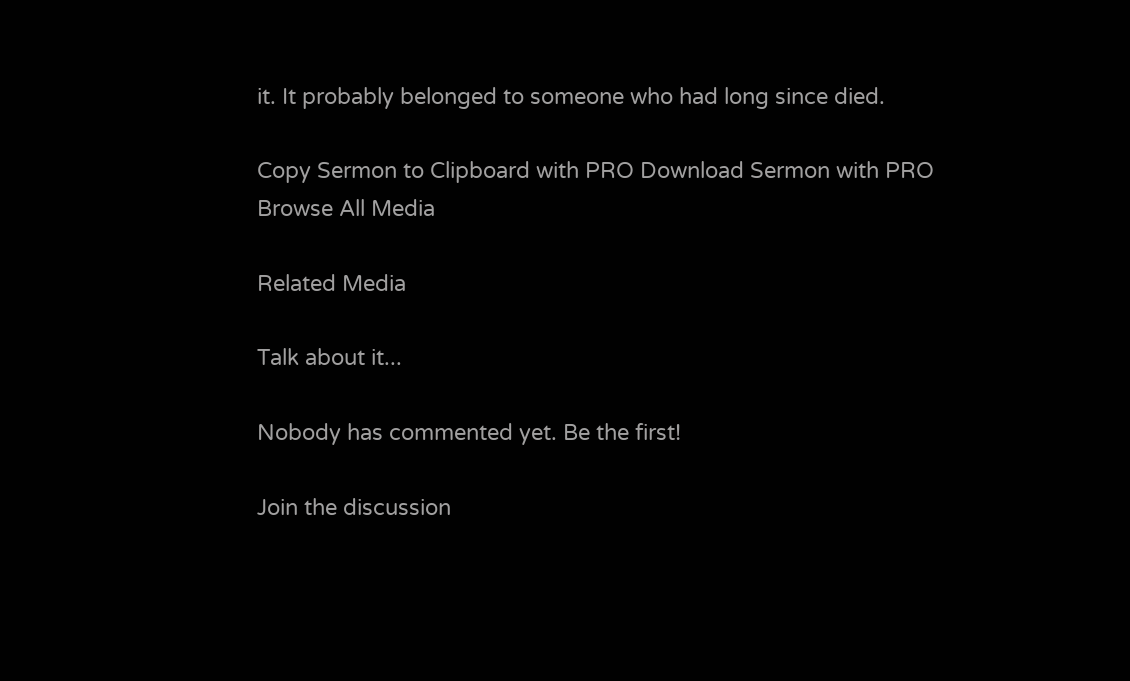it. It probably belonged to someone who had long since died.

Copy Sermon to Clipboard with PRO Download Sermon with PRO
Browse All Media

Related Media

Talk about it...

Nobody has commented yet. Be the first!

Join the discussion